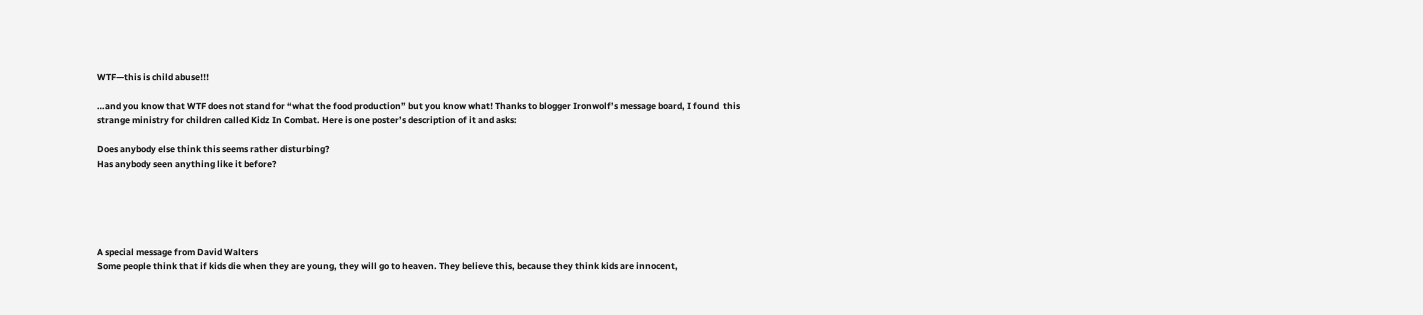WTF—this is child abuse!!!

…and you know that WTF does not stand for “what the food production” but you know what! Thanks to blogger Ironwolf’s message board, I found  this strange ministry for children called Kidz In Combat. Here is one poster’s description of it and asks:

Does anybody else think this seems rather disturbing?
Has anybody seen anything like it before?





A special message from David Walters
Some people think that if kids die when they are young, they will go to heaven. They believe this, because they think kids are innocent,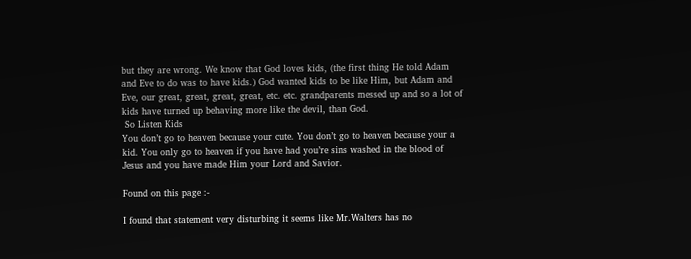but they are wrong. We know that God loves kids, (the first thing He told Adam and Eve to do was to have kids.) God wanted kids to be like Him, but Adam and Eve, our great, great, great, great, etc. etc. grandparents messed up and so a lot of kids have turned up behaving more like the devil, than God.
 So Listen Kids
You don’t go to heaven because your cute. You don’t go to heaven because your a kid. You only go to heaven if you have had you’re sins washed in the blood of Jesus and you have made Him your Lord and Savior.

Found on this page :-

I found that statement very disturbing it seems like Mr.Walters has no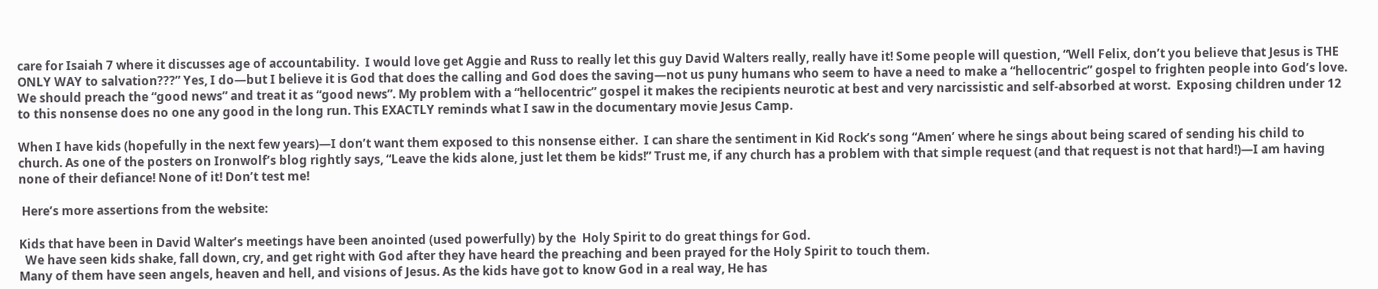care for Isaiah 7 where it discusses age of accountability.  I would love get Aggie and Russ to really let this guy David Walters really, really have it! Some people will question, “Well Felix, don’t you believe that Jesus is THE ONLY WAY to salvation???” Yes, I do—but I believe it is God that does the calling and God does the saving—not us puny humans who seem to have a need to make a “hellocentric” gospel to frighten people into God’s love. We should preach the “good news” and treat it as “good news”. My problem with a “hellocentric” gospel it makes the recipients neurotic at best and very narcissistic and self-absorbed at worst.  Exposing children under 12 to this nonsense does no one any good in the long run. This EXACTLY reminds what I saw in the documentary movie Jesus Camp.

When I have kids (hopefully in the next few years)—I don’t want them exposed to this nonsense either.  I can share the sentiment in Kid Rock’s song “Amen’ where he sings about being scared of sending his child to church. As one of the posters on Ironwolf’s blog rightly says, “Leave the kids alone, just let them be kids!” Trust me, if any church has a problem with that simple request (and that request is not that hard!)—I am having none of their defiance! None of it! Don’t test me!

 Here’s more assertions from the website:

Kids that have been in David Walter’s meetings have been anointed (used powerfully) by the  Holy Spirit to do great things for God.
  We have seen kids shake, fall down, cry, and get right with God after they have heard the preaching and been prayed for the Holy Spirit to touch them.
Many of them have seen angels, heaven and hell, and visions of Jesus. As the kids have got to know God in a real way, He has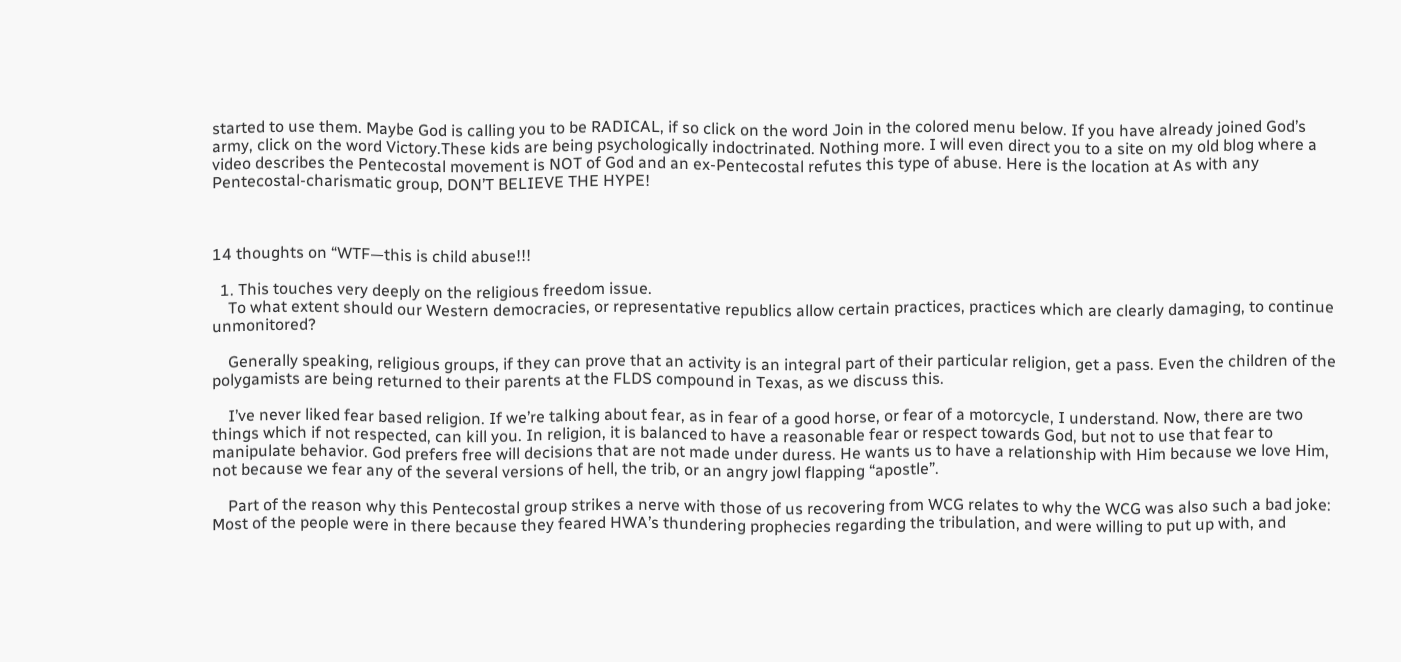started to use them. Maybe God is calling you to be RADICAL, if so click on the word Join in the colored menu below. If you have already joined God’s army, click on the word Victory.These kids are being psychologically indoctrinated. Nothing more. I will even direct you to a site on my old blog where a video describes the Pentecostal movement is NOT of God and an ex-Pentecostal refutes this type of abuse. Here is the location at As with any Pentecostal-charismatic group, DON’T BELIEVE THE HYPE!



14 thoughts on “WTF—this is child abuse!!!

  1. This touches very deeply on the religious freedom issue.
    To what extent should our Western democracies, or representative republics allow certain practices, practices which are clearly damaging, to continue unmonitored?

    Generally speaking, religious groups, if they can prove that an activity is an integral part of their particular religion, get a pass. Even the children of the polygamists are being returned to their parents at the FLDS compound in Texas, as we discuss this.

    I’ve never liked fear based religion. If we’re talking about fear, as in fear of a good horse, or fear of a motorcycle, I understand. Now, there are two things which if not respected, can kill you. In religion, it is balanced to have a reasonable fear or respect towards God, but not to use that fear to manipulate behavior. God prefers free will decisions that are not made under duress. He wants us to have a relationship with Him because we love Him, not because we fear any of the several versions of hell, the trib, or an angry jowl flapping “apostle”.

    Part of the reason why this Pentecostal group strikes a nerve with those of us recovering from WCG relates to why the WCG was also such a bad joke: Most of the people were in there because they feared HWA’s thundering prophecies regarding the tribulation, and were willing to put up with, and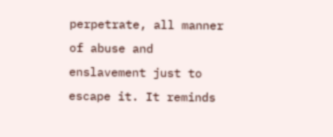perpetrate, all manner of abuse and enslavement just to escape it. It reminds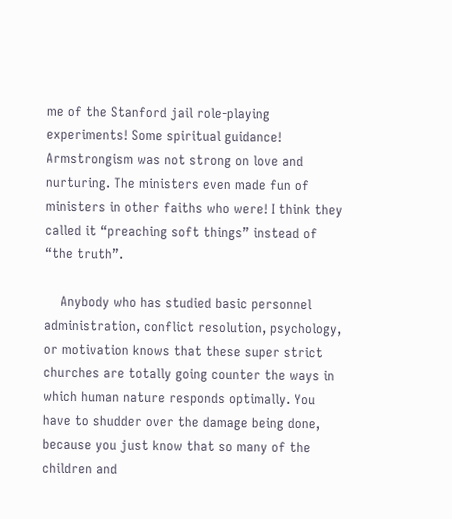me of the Stanford jail role-playing experiments! Some spiritual guidance! Armstrongism was not strong on love and nurturing. The ministers even made fun of ministers in other faiths who were! I think they called it “preaching soft things” instead of “the truth”.

    Anybody who has studied basic personnel administration, conflict resolution, psychology, or motivation knows that these super strict churches are totally going counter the ways in which human nature responds optimally. You have to shudder over the damage being done, because you just know that so many of the children and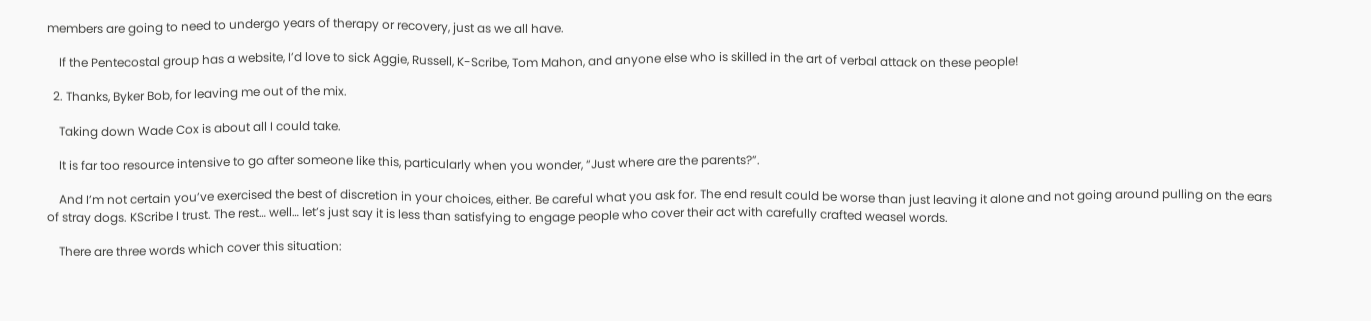members are going to need to undergo years of therapy or recovery, just as we all have.

    If the Pentecostal group has a website, I’d love to sick Aggie, Russell, K-Scribe, Tom Mahon, and anyone else who is skilled in the art of verbal attack on these people!

  2. Thanks, Byker Bob, for leaving me out of the mix.

    Taking down Wade Cox is about all I could take.

    It is far too resource intensive to go after someone like this, particularly when you wonder, “Just where are the parents?”.

    And I’m not certain you’ve exercised the best of discretion in your choices, either. Be careful what you ask for. The end result could be worse than just leaving it alone and not going around pulling on the ears of stray dogs. KScribe I trust. The rest… well… let’s just say it is less than satisfying to engage people who cover their act with carefully crafted weasel words.

    There are three words which cover this situation: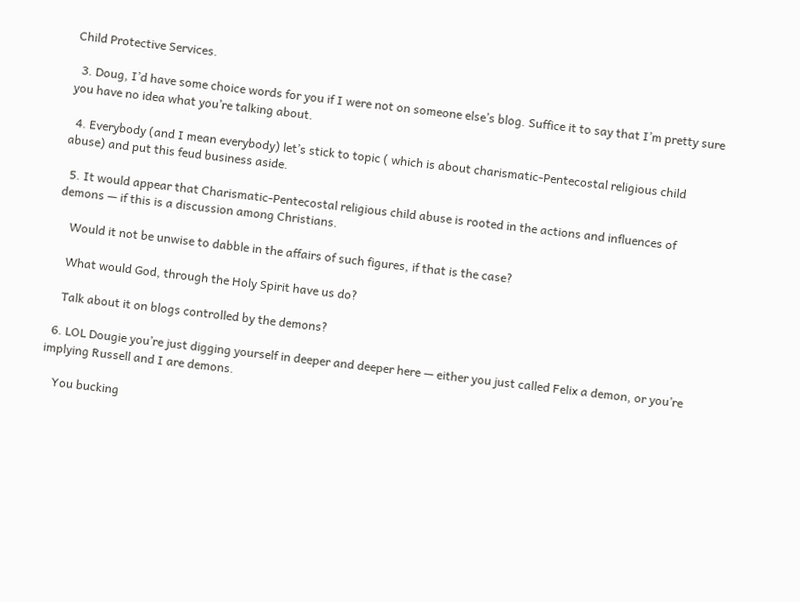Child Protective Services.

  3. Doug, I’d have some choice words for you if I were not on someone else’s blog. Suffice it to say that I’m pretty sure you have no idea what you’re talking about.

  4. Everybody (and I mean everybody) let’s stick to topic ( which is about charismatic-Pentecostal religious child abuse) and put this feud business aside.

  5. It would appear that Charismatic-Pentecostal religious child abuse is rooted in the actions and influences of demons — if this is a discussion among Christians.

    Would it not be unwise to dabble in the affairs of such figures, if that is the case?

    What would God, through the Holy Spirit have us do?

    Talk about it on blogs controlled by the demons?

  6. LOL Dougie you’re just digging yourself in deeper and deeper here — either you just called Felix a demon, or you’re implying Russell and I are demons.

    You bucking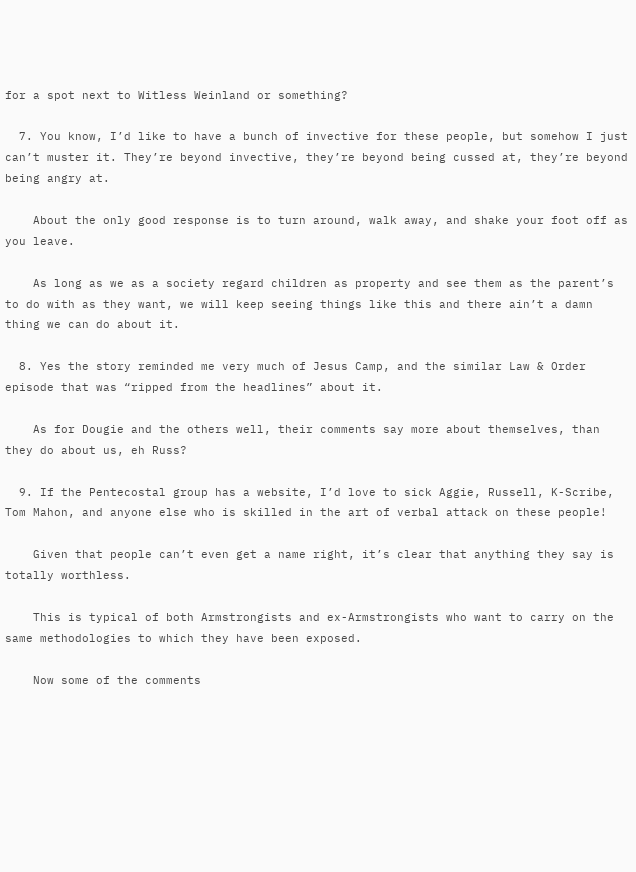for a spot next to Witless Weinland or something?

  7. You know, I’d like to have a bunch of invective for these people, but somehow I just can’t muster it. They’re beyond invective, they’re beyond being cussed at, they’re beyond being angry at.

    About the only good response is to turn around, walk away, and shake your foot off as you leave.

    As long as we as a society regard children as property and see them as the parent’s to do with as they want, we will keep seeing things like this and there ain’t a damn thing we can do about it.

  8. Yes the story reminded me very much of Jesus Camp, and the similar Law & Order episode that was “ripped from the headlines” about it.

    As for Dougie and the others well, their comments say more about themselves, than they do about us, eh Russ?

  9. If the Pentecostal group has a website, I’d love to sick Aggie, Russell, K-Scribe, Tom Mahon, and anyone else who is skilled in the art of verbal attack on these people!

    Given that people can’t even get a name right, it’s clear that anything they say is totally worthless.

    This is typical of both Armstrongists and ex-Armstrongists who want to carry on the same methodologies to which they have been exposed.

    Now some of the comments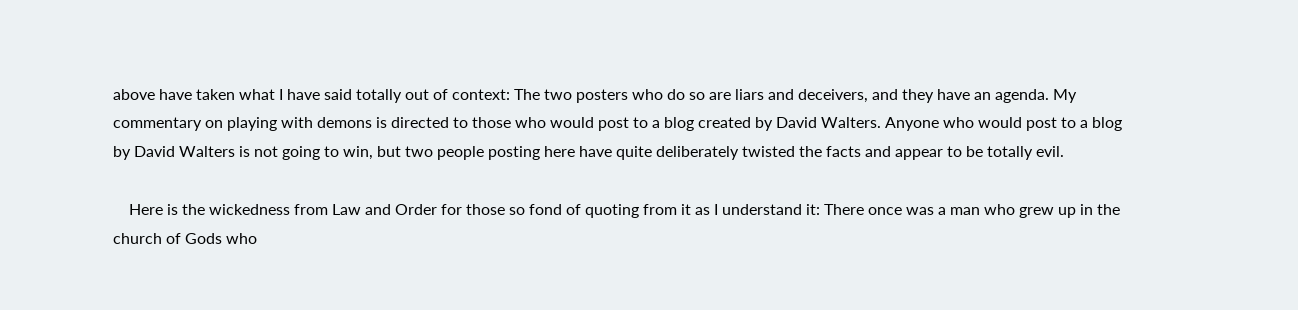above have taken what I have said totally out of context: The two posters who do so are liars and deceivers, and they have an agenda. My commentary on playing with demons is directed to those who would post to a blog created by David Walters. Anyone who would post to a blog by David Walters is not going to win, but two people posting here have quite deliberately twisted the facts and appear to be totally evil.

    Here is the wickedness from Law and Order for those so fond of quoting from it as I understand it: There once was a man who grew up in the church of Gods who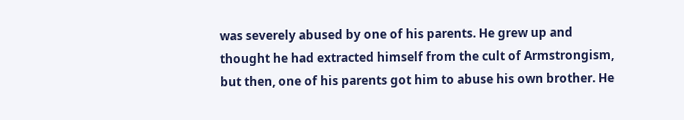was severely abused by one of his parents. He grew up and thought he had extracted himself from the cult of Armstrongism, but then, one of his parents got him to abuse his own brother. He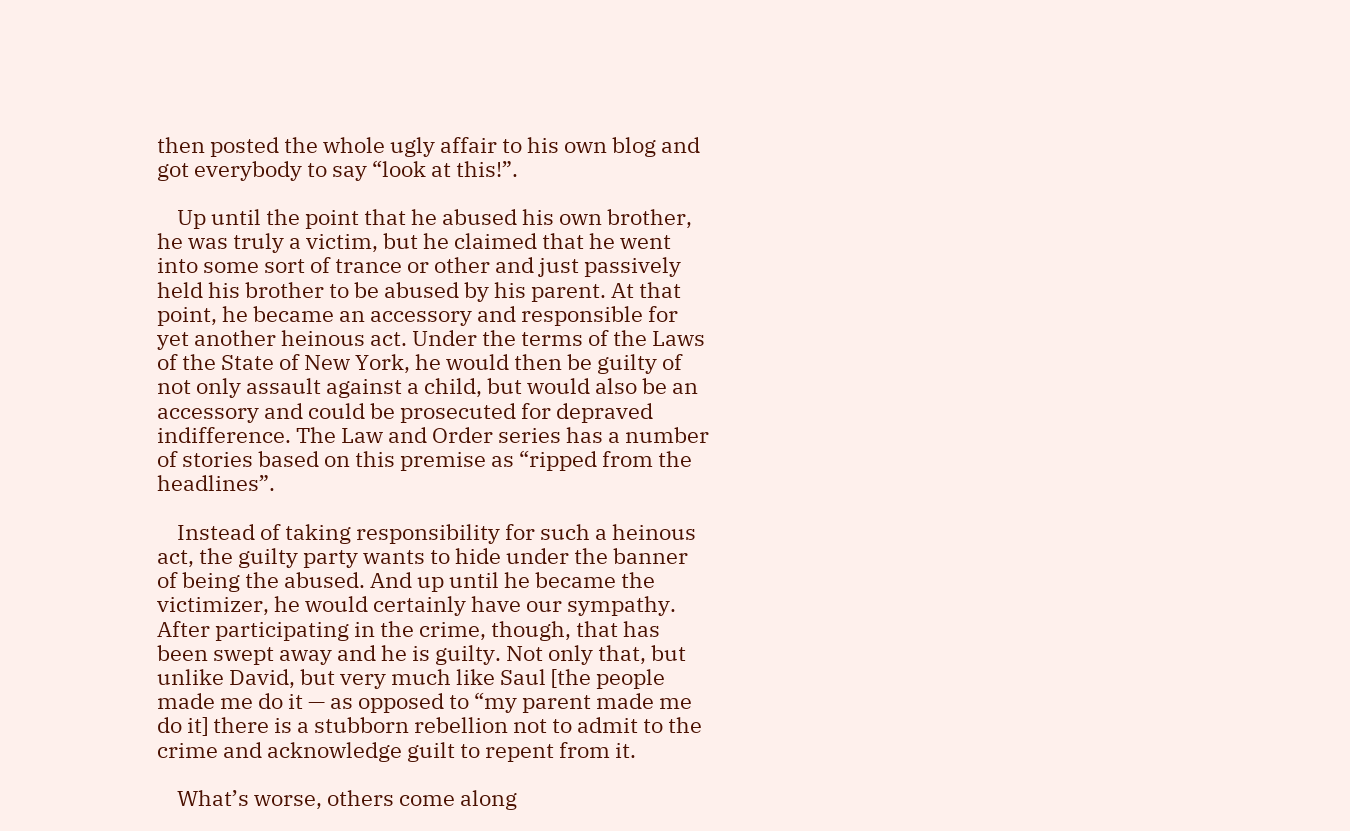then posted the whole ugly affair to his own blog and got everybody to say “look at this!”.

    Up until the point that he abused his own brother, he was truly a victim, but he claimed that he went into some sort of trance or other and just passively held his brother to be abused by his parent. At that point, he became an accessory and responsible for yet another heinous act. Under the terms of the Laws of the State of New York, he would then be guilty of not only assault against a child, but would also be an accessory and could be prosecuted for depraved indifference. The Law and Order series has a number of stories based on this premise as “ripped from the headlines”.

    Instead of taking responsibility for such a heinous act, the guilty party wants to hide under the banner of being the abused. And up until he became the victimizer, he would certainly have our sympathy. After participating in the crime, though, that has been swept away and he is guilty. Not only that, but unlike David, but very much like Saul [the people made me do it — as opposed to “my parent made me do it] there is a stubborn rebellion not to admit to the crime and acknowledge guilt to repent from it.

    What’s worse, others come along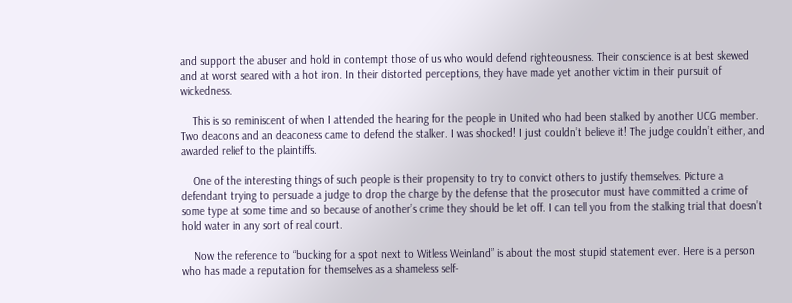and support the abuser and hold in contempt those of us who would defend righteousness. Their conscience is at best skewed and at worst seared with a hot iron. In their distorted perceptions, they have made yet another victim in their pursuit of wickedness.

    This is so reminiscent of when I attended the hearing for the people in United who had been stalked by another UCG member. Two deacons and an deaconess came to defend the stalker. I was shocked! I just couldn’t believe it! The judge couldn’t either, and awarded relief to the plaintiffs.

    One of the interesting things of such people is their propensity to try to convict others to justify themselves. Picture a defendant trying to persuade a judge to drop the charge by the defense that the prosecutor must have committed a crime of some type at some time and so because of another’s crime they should be let off. I can tell you from the stalking trial that doesn’t hold water in any sort of real court.

    Now the reference to “bucking for a spot next to Witless Weinland” is about the most stupid statement ever. Here is a person who has made a reputation for themselves as a shameless self-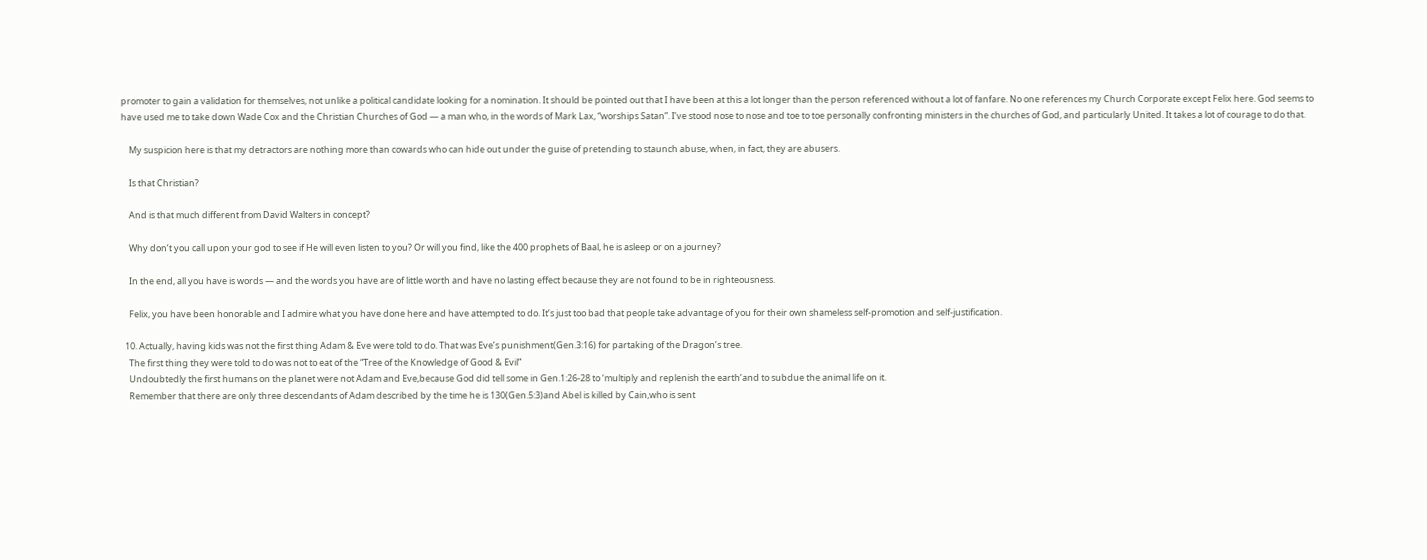promoter to gain a validation for themselves, not unlike a political candidate looking for a nomination. It should be pointed out that I have been at this a lot longer than the person referenced without a lot of fanfare. No one references my Church Corporate except Felix here. God seems to have used me to take down Wade Cox and the Christian Churches of God — a man who, in the words of Mark Lax, “worships Satan”. I’ve stood nose to nose and toe to toe personally confronting ministers in the churches of God, and particularly United. It takes a lot of courage to do that.

    My suspicion here is that my detractors are nothing more than cowards who can hide out under the guise of pretending to staunch abuse, when, in fact, they are abusers.

    Is that Christian?

    And is that much different from David Walters in concept?

    Why don’t you call upon your god to see if He will even listen to you? Or will you find, like the 400 prophets of Baal, he is asleep or on a journey?

    In the end, all you have is words — and the words you have are of little worth and have no lasting effect because they are not found to be in righteousness.

    Felix, you have been honorable and I admire what you have done here and have attempted to do. It’s just too bad that people take advantage of you for their own shameless self-promotion and self-justification.

  10. Actually, having kids was not the first thing Adam & Eve were told to do. That was Eve’s punishment(Gen.3:16) for partaking of the Dragon’s tree.
    The first thing they were told to do was not to eat of the “Tree of the Knowledge of Good & Evil”
    Undoubtedly the first humans on the planet were not Adam and Eve,because God did tell some in Gen.1:26-28 to ‘multiply and replenish the earth’and to subdue the animal life on it.
    Remember that there are only three descendants of Adam described by the time he is 130(Gen.5:3)and Abel is killed by Cain,who is sent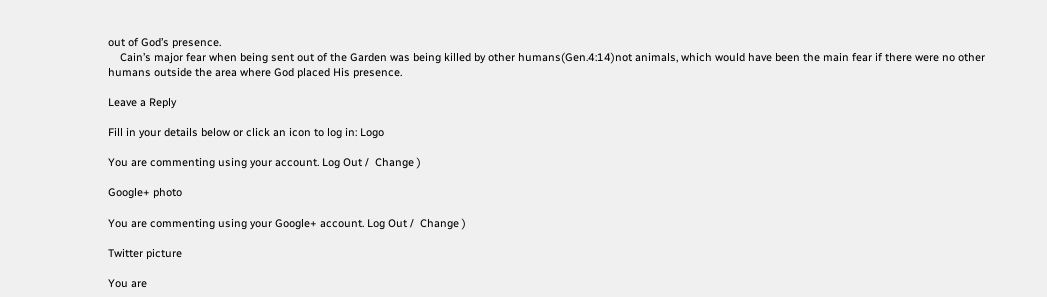out of God’s presence.
    Cain’s major fear when being sent out of the Garden was being killed by other humans(Gen.4:14)not animals, which would have been the main fear if there were no other humans outside the area where God placed His presence.

Leave a Reply

Fill in your details below or click an icon to log in: Logo

You are commenting using your account. Log Out /  Change )

Google+ photo

You are commenting using your Google+ account. Log Out /  Change )

Twitter picture

You are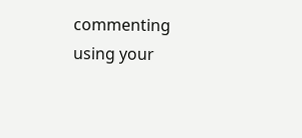commenting using your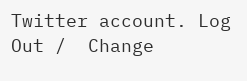Twitter account. Log Out /  Change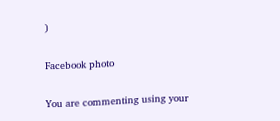)

Facebook photo

You are commenting using your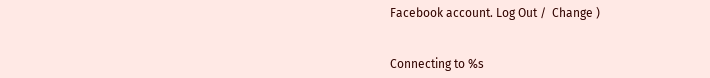Facebook account. Log Out /  Change )


Connecting to %s